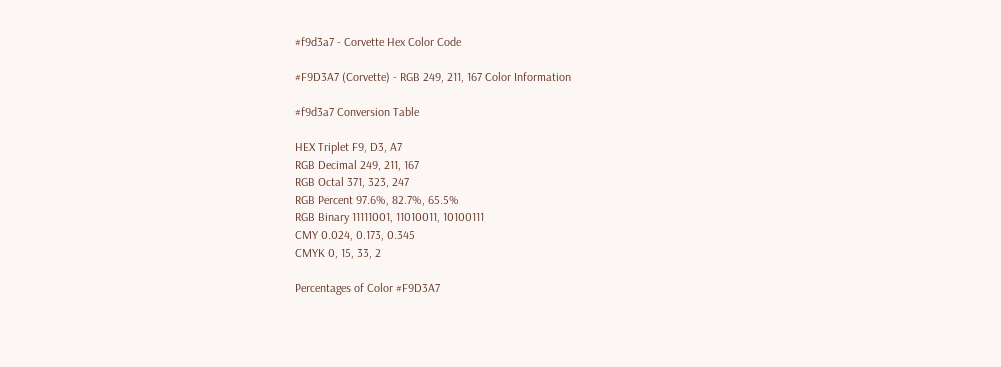#f9d3a7 - Corvette Hex Color Code

#F9D3A7 (Corvette) - RGB 249, 211, 167 Color Information

#f9d3a7 Conversion Table

HEX Triplet F9, D3, A7
RGB Decimal 249, 211, 167
RGB Octal 371, 323, 247
RGB Percent 97.6%, 82.7%, 65.5%
RGB Binary 11111001, 11010011, 10100111
CMY 0.024, 0.173, 0.345
CMYK 0, 15, 33, 2

Percentages of Color #F9D3A7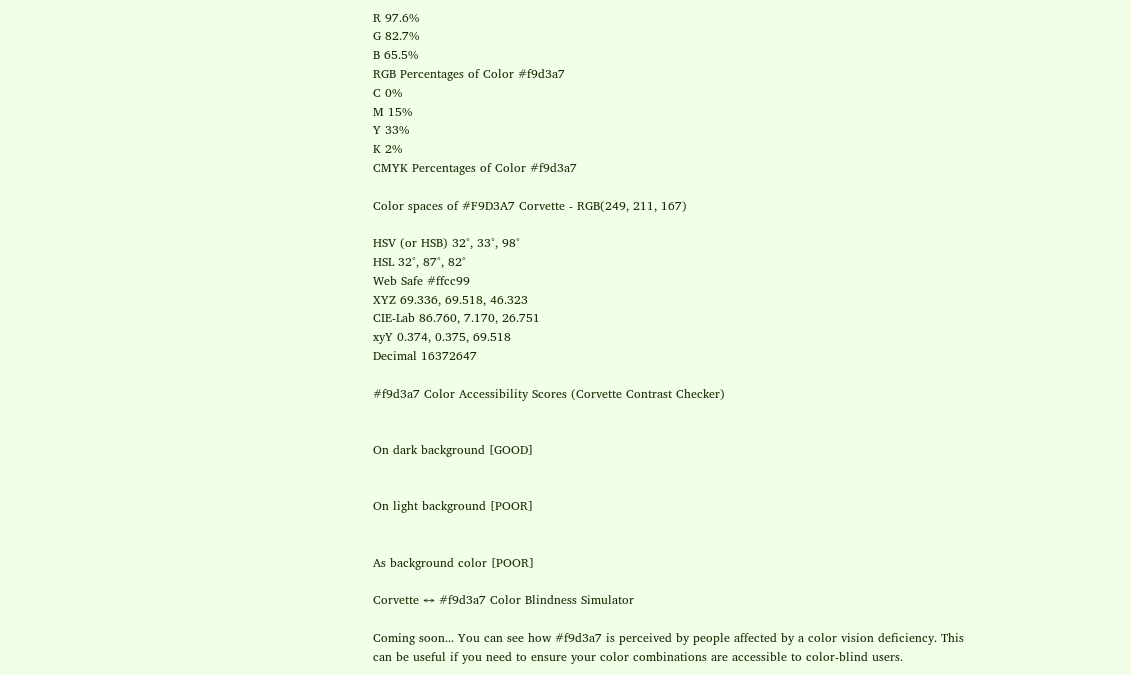R 97.6%
G 82.7%
B 65.5%
RGB Percentages of Color #f9d3a7
C 0%
M 15%
Y 33%
K 2%
CMYK Percentages of Color #f9d3a7

Color spaces of #F9D3A7 Corvette - RGB(249, 211, 167)

HSV (or HSB) 32°, 33°, 98°
HSL 32°, 87°, 82°
Web Safe #ffcc99
XYZ 69.336, 69.518, 46.323
CIE-Lab 86.760, 7.170, 26.751
xyY 0.374, 0.375, 69.518
Decimal 16372647

#f9d3a7 Color Accessibility Scores (Corvette Contrast Checker)


On dark background [GOOD]


On light background [POOR]


As background color [POOR]

Corvette ↔ #f9d3a7 Color Blindness Simulator

Coming soon... You can see how #f9d3a7 is perceived by people affected by a color vision deficiency. This can be useful if you need to ensure your color combinations are accessible to color-blind users.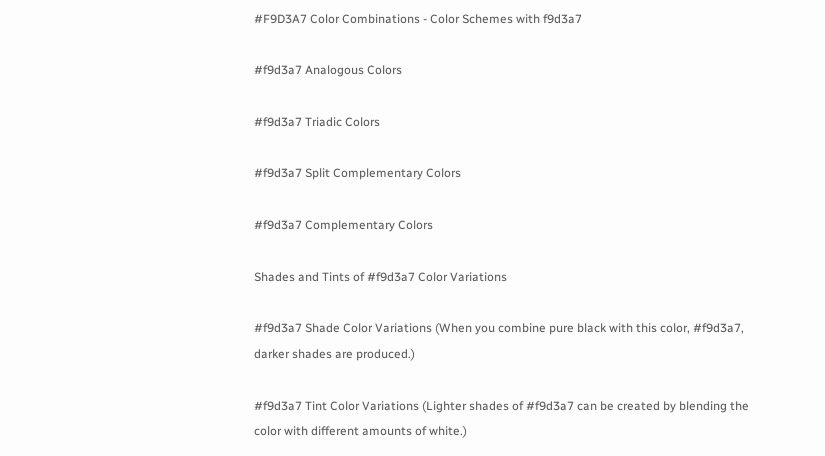#F9D3A7 Color Combinations - Color Schemes with f9d3a7

#f9d3a7 Analogous Colors

#f9d3a7 Triadic Colors

#f9d3a7 Split Complementary Colors

#f9d3a7 Complementary Colors

Shades and Tints of #f9d3a7 Color Variations

#f9d3a7 Shade Color Variations (When you combine pure black with this color, #f9d3a7, darker shades are produced.)

#f9d3a7 Tint Color Variations (Lighter shades of #f9d3a7 can be created by blending the color with different amounts of white.)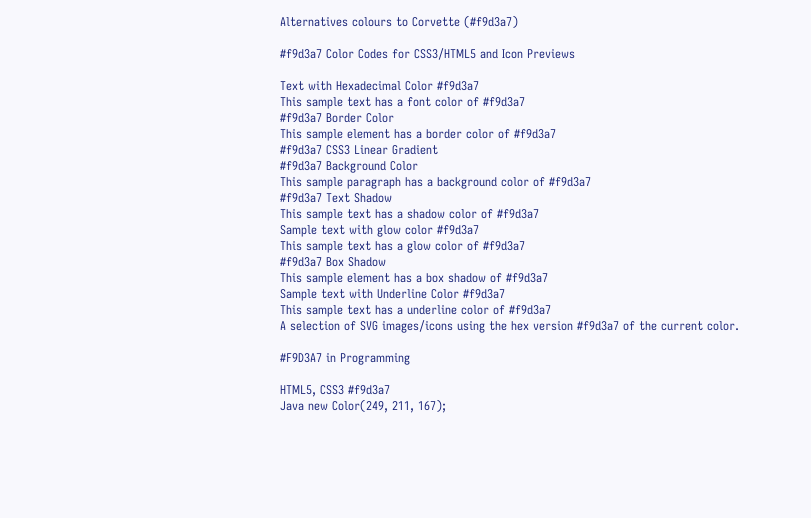Alternatives colours to Corvette (#f9d3a7)

#f9d3a7 Color Codes for CSS3/HTML5 and Icon Previews

Text with Hexadecimal Color #f9d3a7
This sample text has a font color of #f9d3a7
#f9d3a7 Border Color
This sample element has a border color of #f9d3a7
#f9d3a7 CSS3 Linear Gradient
#f9d3a7 Background Color
This sample paragraph has a background color of #f9d3a7
#f9d3a7 Text Shadow
This sample text has a shadow color of #f9d3a7
Sample text with glow color #f9d3a7
This sample text has a glow color of #f9d3a7
#f9d3a7 Box Shadow
This sample element has a box shadow of #f9d3a7
Sample text with Underline Color #f9d3a7
This sample text has a underline color of #f9d3a7
A selection of SVG images/icons using the hex version #f9d3a7 of the current color.

#F9D3A7 in Programming

HTML5, CSS3 #f9d3a7
Java new Color(249, 211, 167);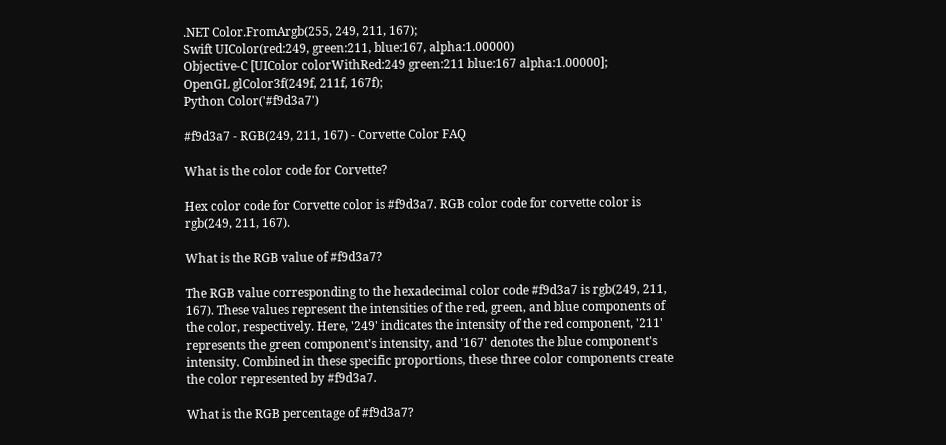.NET Color.FromArgb(255, 249, 211, 167);
Swift UIColor(red:249, green:211, blue:167, alpha:1.00000)
Objective-C [UIColor colorWithRed:249 green:211 blue:167 alpha:1.00000];
OpenGL glColor3f(249f, 211f, 167f);
Python Color('#f9d3a7')

#f9d3a7 - RGB(249, 211, 167) - Corvette Color FAQ

What is the color code for Corvette?

Hex color code for Corvette color is #f9d3a7. RGB color code for corvette color is rgb(249, 211, 167).

What is the RGB value of #f9d3a7?

The RGB value corresponding to the hexadecimal color code #f9d3a7 is rgb(249, 211, 167). These values represent the intensities of the red, green, and blue components of the color, respectively. Here, '249' indicates the intensity of the red component, '211' represents the green component's intensity, and '167' denotes the blue component's intensity. Combined in these specific proportions, these three color components create the color represented by #f9d3a7.

What is the RGB percentage of #f9d3a7?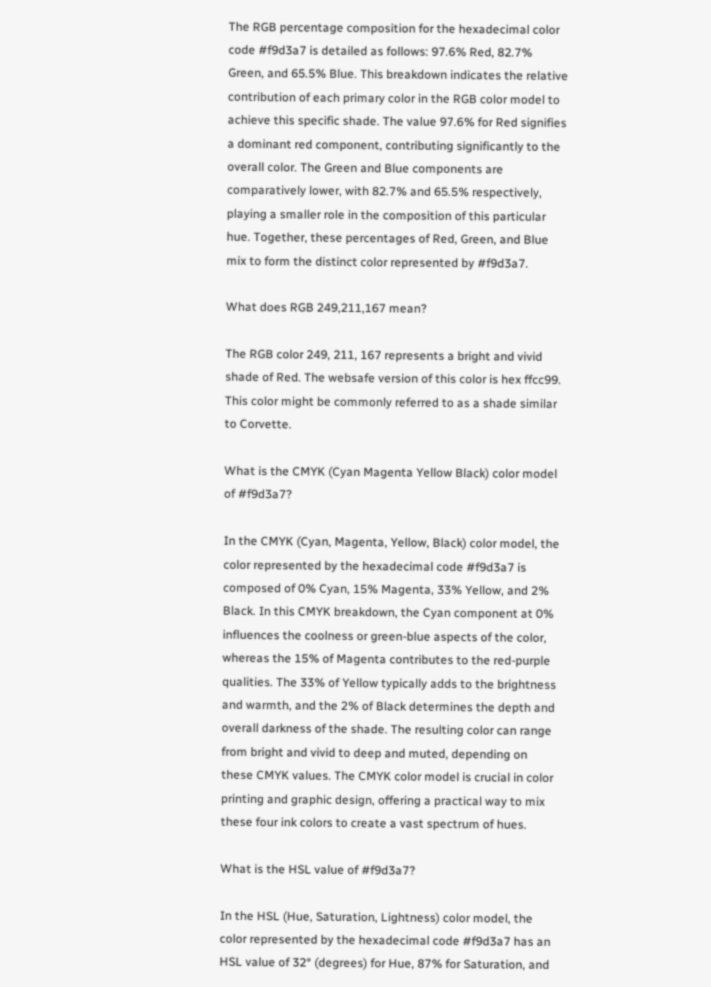The RGB percentage composition for the hexadecimal color code #f9d3a7 is detailed as follows: 97.6% Red, 82.7% Green, and 65.5% Blue. This breakdown indicates the relative contribution of each primary color in the RGB color model to achieve this specific shade. The value 97.6% for Red signifies a dominant red component, contributing significantly to the overall color. The Green and Blue components are comparatively lower, with 82.7% and 65.5% respectively, playing a smaller role in the composition of this particular hue. Together, these percentages of Red, Green, and Blue mix to form the distinct color represented by #f9d3a7.

What does RGB 249,211,167 mean?

The RGB color 249, 211, 167 represents a bright and vivid shade of Red. The websafe version of this color is hex ffcc99. This color might be commonly referred to as a shade similar to Corvette.

What is the CMYK (Cyan Magenta Yellow Black) color model of #f9d3a7?

In the CMYK (Cyan, Magenta, Yellow, Black) color model, the color represented by the hexadecimal code #f9d3a7 is composed of 0% Cyan, 15% Magenta, 33% Yellow, and 2% Black. In this CMYK breakdown, the Cyan component at 0% influences the coolness or green-blue aspects of the color, whereas the 15% of Magenta contributes to the red-purple qualities. The 33% of Yellow typically adds to the brightness and warmth, and the 2% of Black determines the depth and overall darkness of the shade. The resulting color can range from bright and vivid to deep and muted, depending on these CMYK values. The CMYK color model is crucial in color printing and graphic design, offering a practical way to mix these four ink colors to create a vast spectrum of hues.

What is the HSL value of #f9d3a7?

In the HSL (Hue, Saturation, Lightness) color model, the color represented by the hexadecimal code #f9d3a7 has an HSL value of 32° (degrees) for Hue, 87% for Saturation, and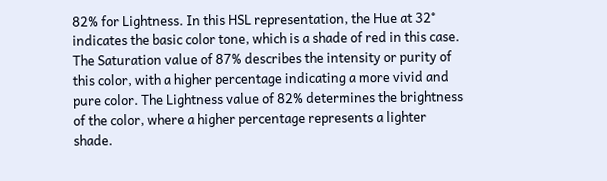82% for Lightness. In this HSL representation, the Hue at 32° indicates the basic color tone, which is a shade of red in this case. The Saturation value of 87% describes the intensity or purity of this color, with a higher percentage indicating a more vivid and pure color. The Lightness value of 82% determines the brightness of the color, where a higher percentage represents a lighter shade.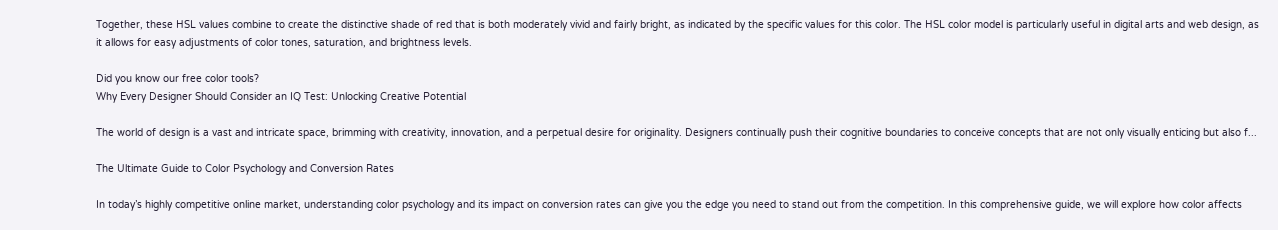Together, these HSL values combine to create the distinctive shade of red that is both moderately vivid and fairly bright, as indicated by the specific values for this color. The HSL color model is particularly useful in digital arts and web design, as it allows for easy adjustments of color tones, saturation, and brightness levels.

Did you know our free color tools?
Why Every Designer Should Consider an IQ Test: Unlocking Creative Potential

The world of design is a vast and intricate space, brimming with creativity, innovation, and a perpetual desire for originality. Designers continually push their cognitive boundaries to conceive concepts that are not only visually enticing but also f...

The Ultimate Guide to Color Psychology and Conversion Rates

In today’s highly competitive online market, understanding color psychology and its impact on conversion rates can give you the edge you need to stand out from the competition. In this comprehensive guide, we will explore how color affects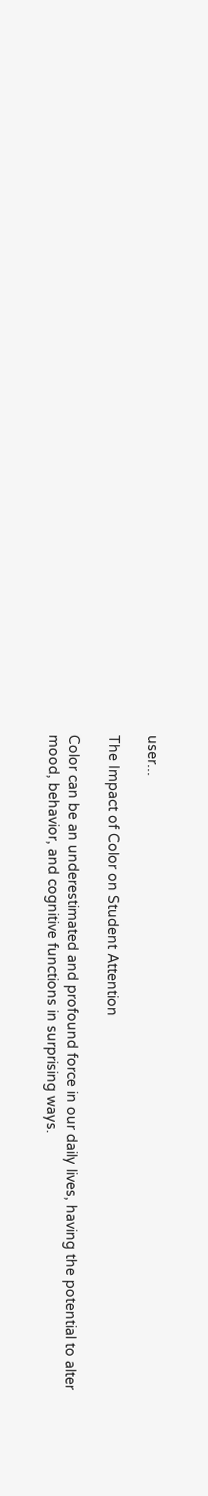user...

The Impact of Color on Student Attention

Color can be an underestimated and profound force in our daily lives, having the potential to alter mood, behavior, and cognitive functions in surprising ways.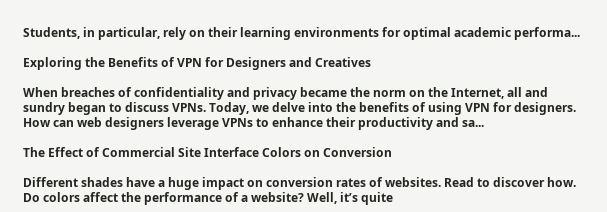Students, in particular, rely on their learning environments for optimal academic performa...

Exploring the Benefits of VPN for Designers and Creatives

When breaches of confidentiality and privacy became the norm on the Internet, all and sundry began to discuss VPNs. Today, we delve into the benefits of using VPN for designers. How can web designers leverage VPNs to enhance their productivity and sa...

The Effect of Commercial Site Interface Colors on Conversion

Different shades have a huge impact on conversion rates of websites. Read to discover how. Do colors affect the performance of a website? Well, it’s quite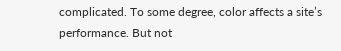complicated. To some degree, color affects a site’s performance. But not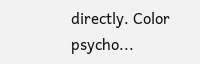directly. Color psycho...